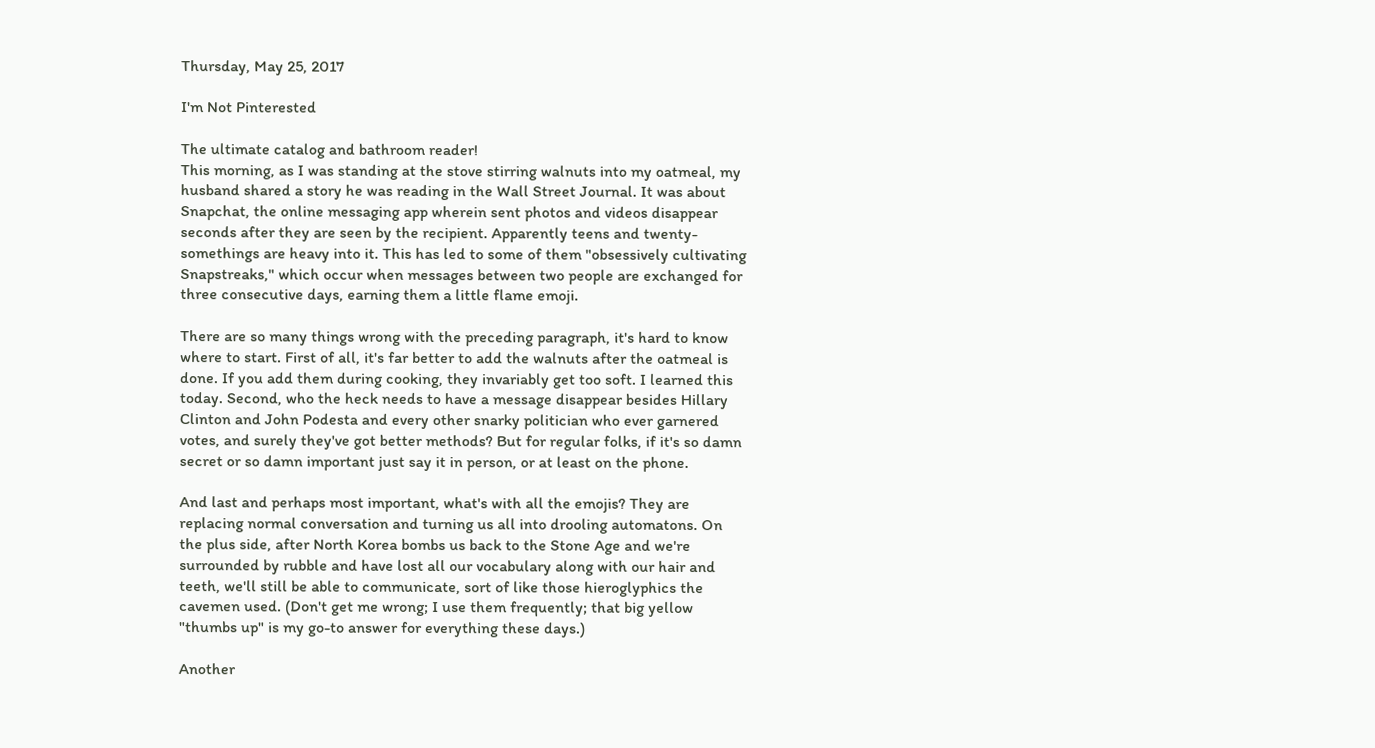Thursday, May 25, 2017

I'm Not Pinterested

The ultimate catalog and bathroom reader!
This morning, as I was standing at the stove stirring walnuts into my oatmeal, my husband shared a story he was reading in the Wall Street Journal. It was about Snapchat, the online messaging app wherein sent photos and videos disappear seconds after they are seen by the recipient. Apparently teens and twenty-somethings are heavy into it. This has led to some of them "obsessively cultivating Snapstreaks," which occur when messages between two people are exchanged for three consecutive days, earning them a little flame emoji.

There are so many things wrong with the preceding paragraph, it's hard to know where to start. First of all, it's far better to add the walnuts after the oatmeal is done. If you add them during cooking, they invariably get too soft. I learned this today. Second, who the heck needs to have a message disappear besides Hillary Clinton and John Podesta and every other snarky politician who ever garnered votes, and surely they've got better methods? But for regular folks, if it's so damn secret or so damn important just say it in person, or at least on the phone.

And last and perhaps most important, what's with all the emojis? They are replacing normal conversation and turning us all into drooling automatons. On the plus side, after North Korea bombs us back to the Stone Age and we're surrounded by rubble and have lost all our vocabulary along with our hair and teeth, we'll still be able to communicate, sort of like those hieroglyphics the cavemen used. (Don't get me wrong; I use them frequently; that big yellow "thumbs up" is my go-to answer for everything these days.)

Another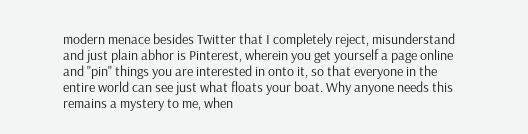modern menace besides Twitter that I completely reject, misunderstand and just plain abhor is Pinterest, wherein you get yourself a page online and "pin" things you are interested in onto it, so that everyone in the entire world can see just what floats your boat. Why anyone needs this remains a mystery to me, when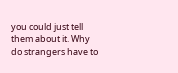you could just tell them about it. Why do strangers have to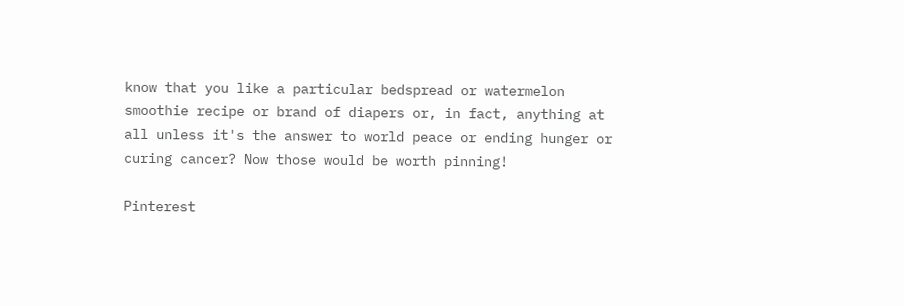know that you like a particular bedspread or watermelon smoothie recipe or brand of diapers or, in fact, anything at all unless it's the answer to world peace or ending hunger or curing cancer? Now those would be worth pinning!

Pinterest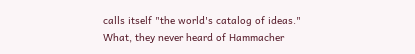calls itself "the world's catalog of ideas." What, they never heard of Hammacher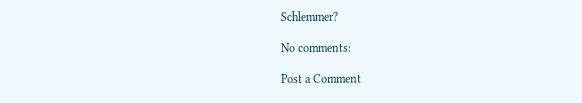Schlemmer?

No comments:

Post a Comment